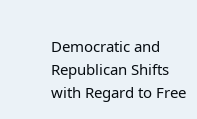Democratic and Republican Shifts with Regard to Free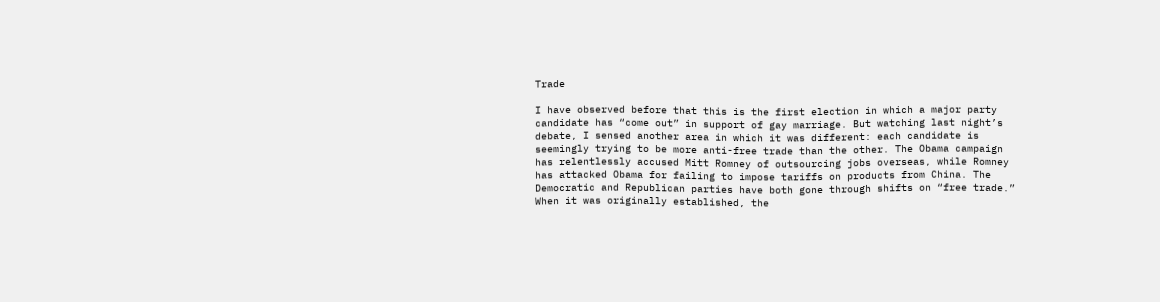Trade

I have observed before that this is the first election in which a major party candidate has “come out” in support of gay marriage. But watching last night’s debate, I sensed another area in which it was different: each candidate is seemingly trying to be more anti-free trade than the other. The Obama campaign has relentlessly accused Mitt Romney of outsourcing jobs overseas, while Romney has attacked Obama for failing to impose tariffs on products from China. The Democratic and Republican parties have both gone through shifts on “free trade.” When it was originally established, the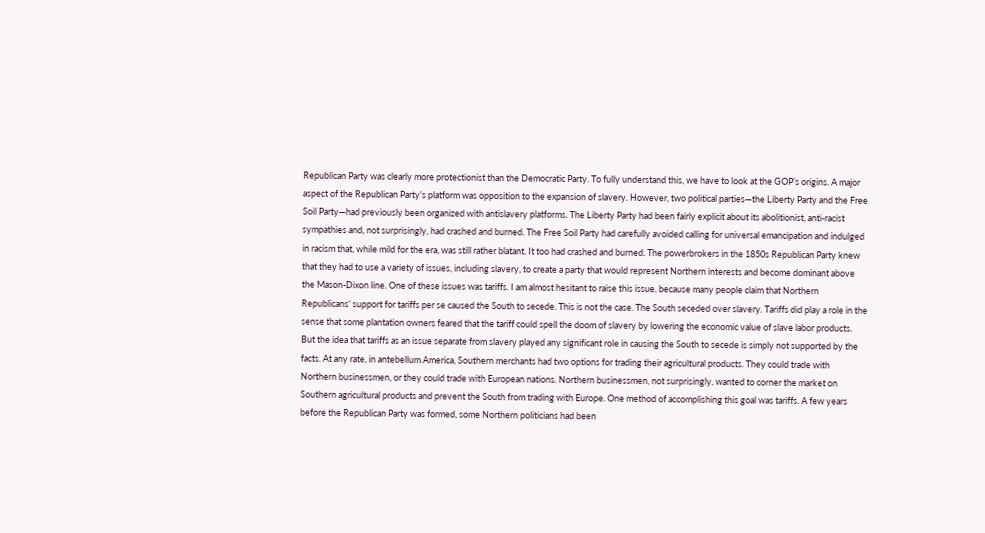Republican Party was clearly more protectionist than the Democratic Party. To fully understand this, we have to look at the GOP’s origins. A major aspect of the Republican Party’s platform was opposition to the expansion of slavery. However, two political parties—the Liberty Party and the Free Soil Party—had previously been organized with antislavery platforms. The Liberty Party had been fairly explicit about its abolitionist, anti-racist sympathies and, not surprisingly, had crashed and burned. The Free Soil Party had carefully avoided calling for universal emancipation and indulged in racism that, while mild for the era, was still rather blatant. It too had crashed and burned. The powerbrokers in the 1850s Republican Party knew that they had to use a variety of issues, including slavery, to create a party that would represent Northern interests and become dominant above the Mason-Dixon line. One of these issues was tariffs. I am almost hesitant to raise this issue, because many people claim that Northern Republicans’ support for tariffs per se caused the South to secede. This is not the case. The South seceded over slavery. Tariffs did play a role in the sense that some plantation owners feared that the tariff could spell the doom of slavery by lowering the economic value of slave labor products. But the idea that tariffs as an issue separate from slavery played any significant role in causing the South to secede is simply not supported by the facts. At any rate, in antebellum America, Southern merchants had two options for trading their agricultural products. They could trade with Northern businessmen, or they could trade with European nations. Northern businessmen, not surprisingly, wanted to corner the market on Southern agricultural products and prevent the South from trading with Europe. One method of accomplishing this goal was tariffs. A few years before the Republican Party was formed, some Northern politicians had been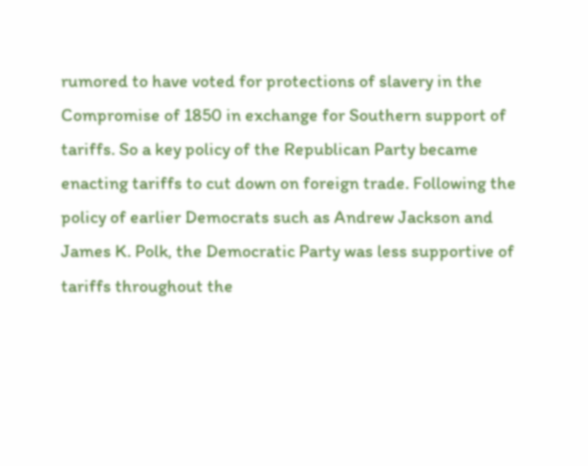rumored to have voted for protections of slavery in the Compromise of 1850 in exchange for Southern support of tariffs. So a key policy of the Republican Party became enacting tariffs to cut down on foreign trade. Following the policy of earlier Democrats such as Andrew Jackson and James K. Polk, the Democratic Party was less supportive of tariffs throughout the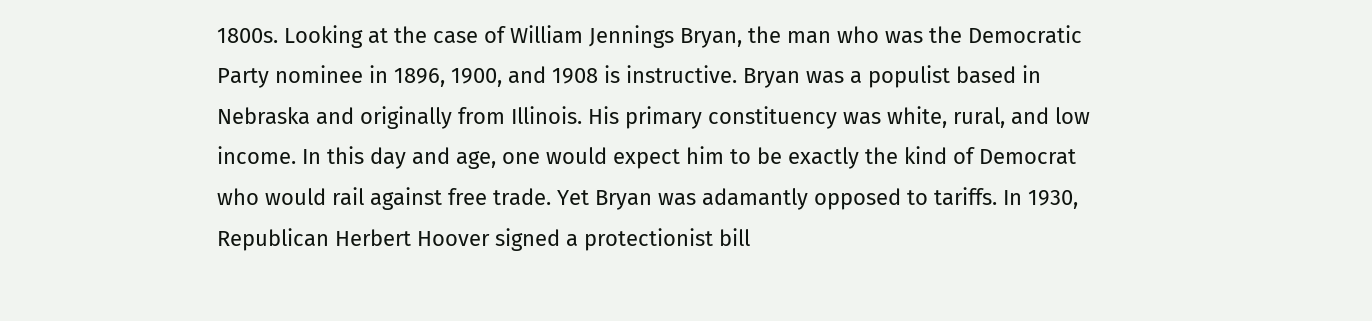1800s. Looking at the case of William Jennings Bryan, the man who was the Democratic Party nominee in 1896, 1900, and 1908 is instructive. Bryan was a populist based in Nebraska and originally from Illinois. His primary constituency was white, rural, and low income. In this day and age, one would expect him to be exactly the kind of Democrat who would rail against free trade. Yet Bryan was adamantly opposed to tariffs. In 1930, Republican Herbert Hoover signed a protectionist bill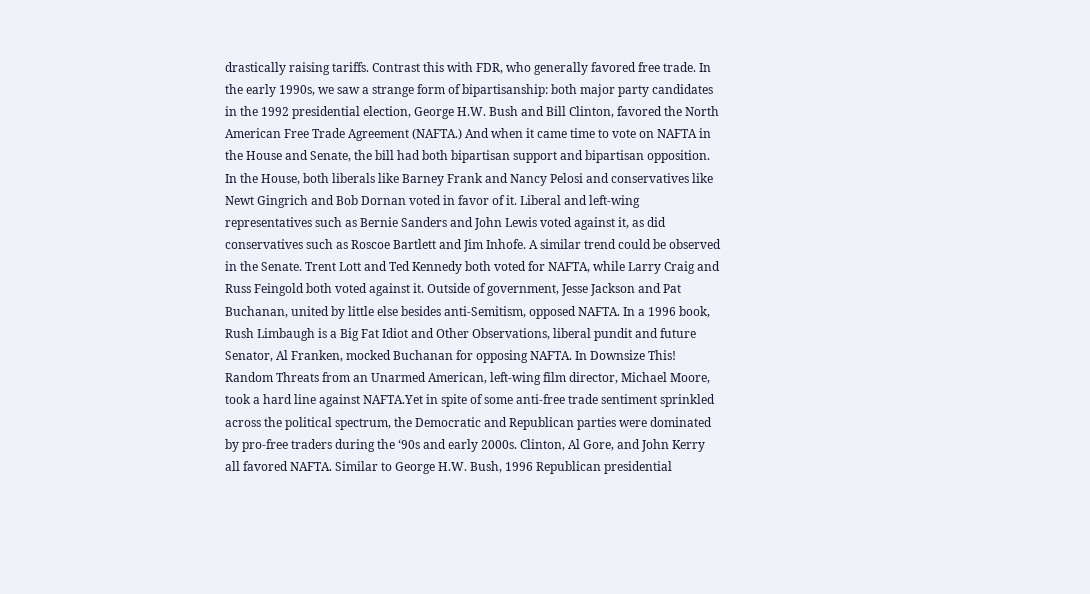drastically raising tariffs. Contrast this with FDR, who generally favored free trade. In the early 1990s, we saw a strange form of bipartisanship: both major party candidates in the 1992 presidential election, George H.W. Bush and Bill Clinton, favored the North American Free Trade Agreement (NAFTA.) And when it came time to vote on NAFTA in the House and Senate, the bill had both bipartisan support and bipartisan opposition. In the House, both liberals like Barney Frank and Nancy Pelosi and conservatives like Newt Gingrich and Bob Dornan voted in favor of it. Liberal and left-wing representatives such as Bernie Sanders and John Lewis voted against it, as did conservatives such as Roscoe Bartlett and Jim Inhofe. A similar trend could be observed in the Senate. Trent Lott and Ted Kennedy both voted for NAFTA, while Larry Craig and Russ Feingold both voted against it. Outside of government, Jesse Jackson and Pat Buchanan, united by little else besides anti-Semitism, opposed NAFTA. In a 1996 book, Rush Limbaugh is a Big Fat Idiot and Other Observations, liberal pundit and future Senator, Al Franken, mocked Buchanan for opposing NAFTA. In Downsize This! Random Threats from an Unarmed American, left-wing film director, Michael Moore, took a hard line against NAFTA.Yet in spite of some anti-free trade sentiment sprinkled across the political spectrum, the Democratic and Republican parties were dominated by pro-free traders during the ‘90s and early 2000s. Clinton, Al Gore, and John Kerry all favored NAFTA. Similar to George H.W. Bush, 1996 Republican presidential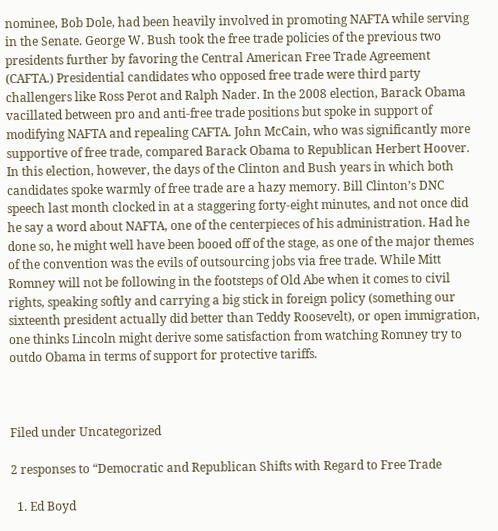nominee, Bob Dole, had been heavily involved in promoting NAFTA while serving in the Senate. George W. Bush took the free trade policies of the previous two presidents further by favoring the Central American Free Trade Agreement (CAFTA.) Presidential candidates who opposed free trade were third party challengers like Ross Perot and Ralph Nader. In the 2008 election, Barack Obama vacillated between pro and anti-free trade positions but spoke in support of modifying NAFTA and repealing CAFTA. John McCain, who was significantly more supportive of free trade, compared Barack Obama to Republican Herbert Hoover. In this election, however, the days of the Clinton and Bush years in which both candidates spoke warmly of free trade are a hazy memory. Bill Clinton’s DNC speech last month clocked in at a staggering forty-eight minutes, and not once did he say a word about NAFTA, one of the centerpieces of his administration. Had he done so, he might well have been booed off of the stage, as one of the major themes of the convention was the evils of outsourcing jobs via free trade. While Mitt Romney will not be following in the footsteps of Old Abe when it comes to civil rights, speaking softly and carrying a big stick in foreign policy (something our sixteenth president actually did better than Teddy Roosevelt), or open immigration, one thinks Lincoln might derive some satisfaction from watching Romney try to outdo Obama in terms of support for protective tariffs.



Filed under Uncategorized

2 responses to “Democratic and Republican Shifts with Regard to Free Trade

  1. Ed Boyd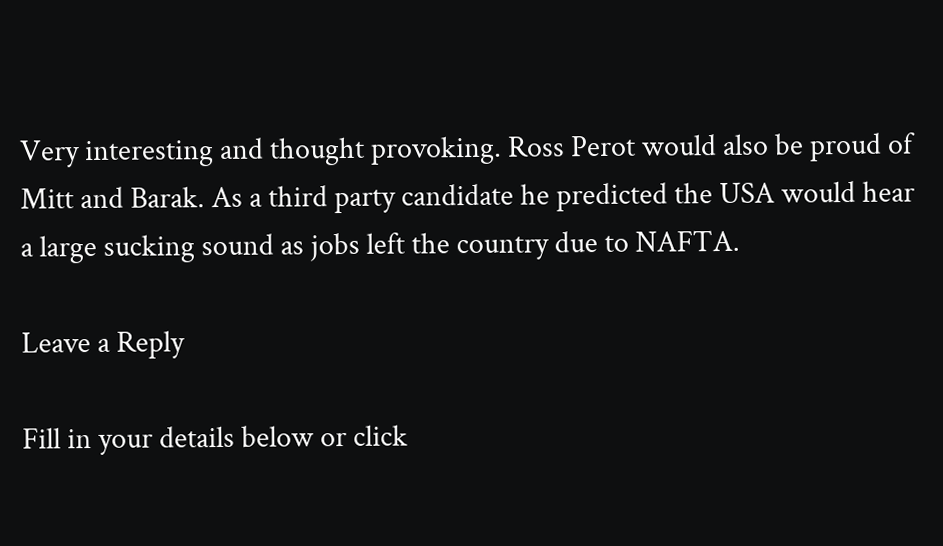Very interesting and thought provoking. Ross Perot would also be proud of Mitt and Barak. As a third party candidate he predicted the USA would hear a large sucking sound as jobs left the country due to NAFTA.

Leave a Reply

Fill in your details below or click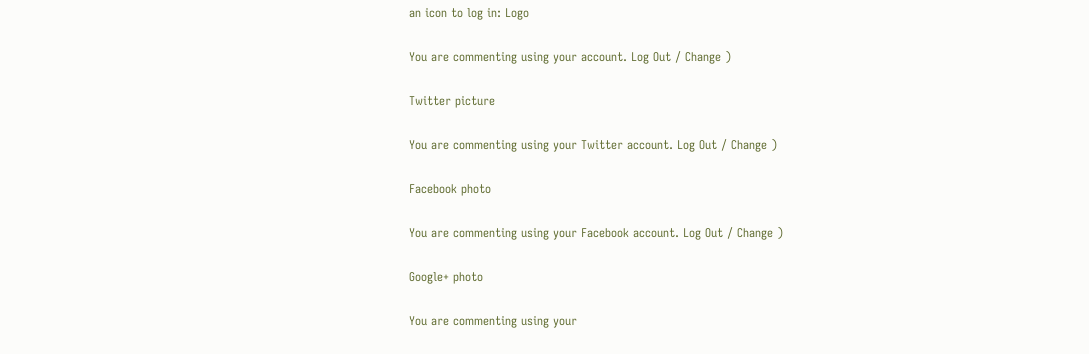an icon to log in: Logo

You are commenting using your account. Log Out / Change )

Twitter picture

You are commenting using your Twitter account. Log Out / Change )

Facebook photo

You are commenting using your Facebook account. Log Out / Change )

Google+ photo

You are commenting using your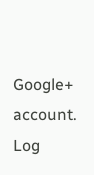Google+ account. Log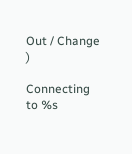Out / Change )

Connecting to %s